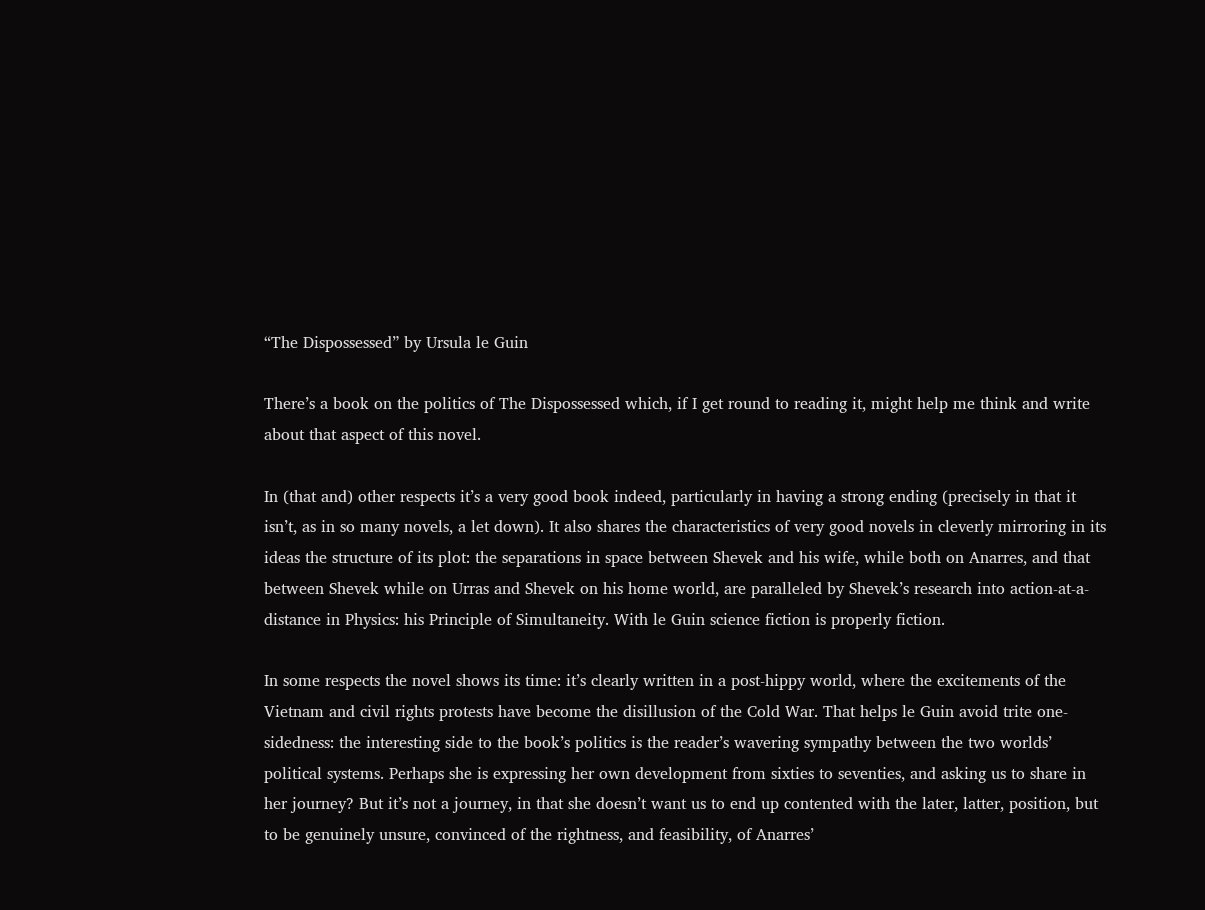“The Dispossessed” by Ursula le Guin

There’s a book on the politics of The Dispossessed which, if I get round to reading it, might help me think and write about that aspect of this novel.

In (that and) other respects it’s a very good book indeed, particularly in having a strong ending (precisely in that it isn’t, as in so many novels, a let down). It also shares the characteristics of very good novels in cleverly mirroring in its ideas the structure of its plot: the separations in space between Shevek and his wife, while both on Anarres, and that between Shevek while on Urras and Shevek on his home world, are paralleled by Shevek’s research into action-at-a-distance in Physics: his Principle of Simultaneity. With le Guin science fiction is properly fiction.

In some respects the novel shows its time: it’s clearly written in a post-hippy world, where the excitements of the Vietnam and civil rights protests have become the disillusion of the Cold War. That helps le Guin avoid trite one-sidedness: the interesting side to the book’s politics is the reader’s wavering sympathy between the two worlds’ political systems. Perhaps she is expressing her own development from sixties to seventies, and asking us to share in her journey? But it’s not a journey, in that she doesn’t want us to end up contented with the later, latter, position, but to be genuinely unsure, convinced of the rightness, and feasibility, of Anarres’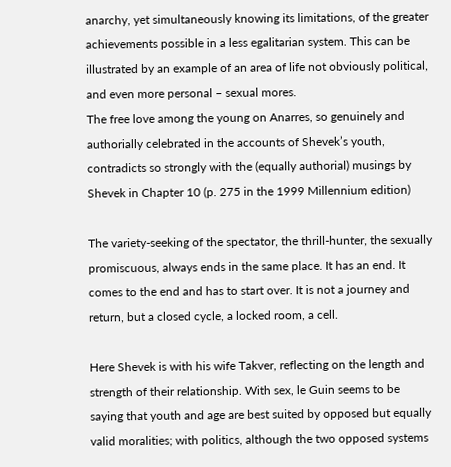anarchy, yet simultaneously knowing its limitations, of the greater achievements possible in a less egalitarian system. This can be illustrated by an example of an area of life not obviously political, and even more personal – sexual mores.
The free love among the young on Anarres, so genuinely and authorially celebrated in the accounts of Shevek’s youth, contradicts so strongly with the (equally authorial) musings by Shevek in Chapter 10 (p. 275 in the 1999 Millennium edition)

The variety-seeking of the spectator, the thrill-hunter, the sexually promiscuous, always ends in the same place. It has an end. It comes to the end and has to start over. It is not a journey and return, but a closed cycle, a locked room, a cell.

Here Shevek is with his wife Takver, reflecting on the length and strength of their relationship. With sex, le Guin seems to be saying that youth and age are best suited by opposed but equally valid moralities; with politics, although the two opposed systems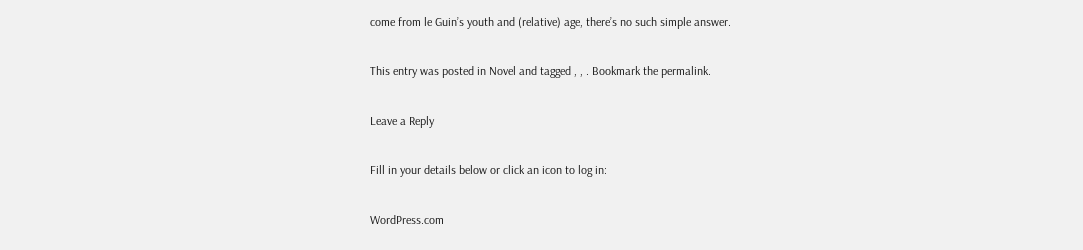come from le Guin’s youth and (relative) age, there’s no such simple answer.

This entry was posted in Novel and tagged , , . Bookmark the permalink.

Leave a Reply

Fill in your details below or click an icon to log in:

WordPress.com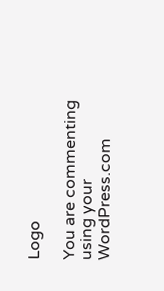Logo

You are commenting using your WordPress.com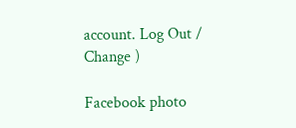account. Log Out /  Change )

Facebook photo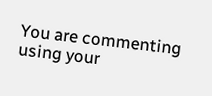You are commenting using your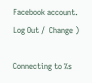Facebook account. Log Out /  Change )

Connecting to %s